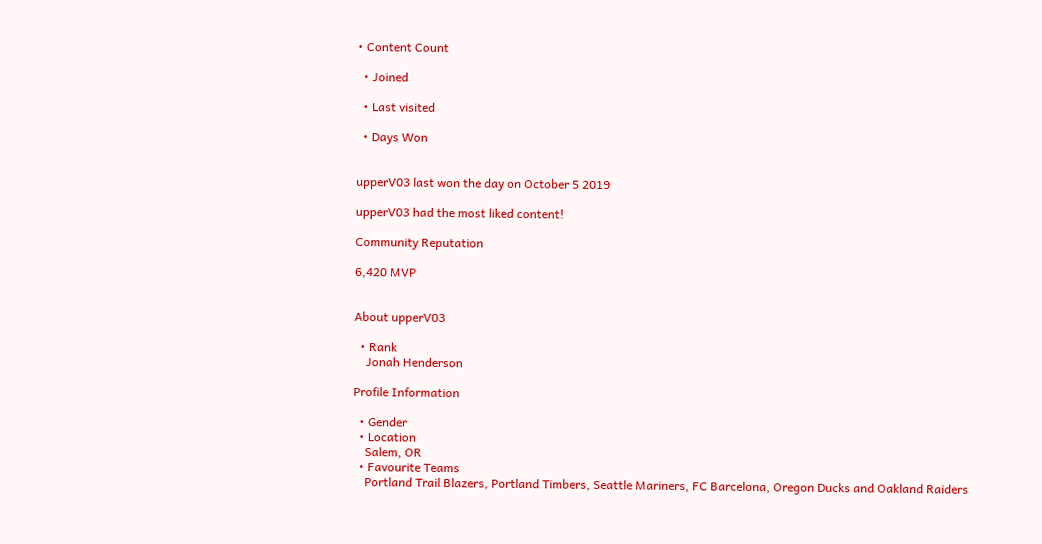• Content Count

  • Joined

  • Last visited

  • Days Won


upperV03 last won the day on October 5 2019

upperV03 had the most liked content!

Community Reputation

6,420 MVP


About upperV03

  • Rank
    Jonah Henderson

Profile Information

  • Gender
  • Location
    Salem, OR
  • Favourite Teams
    Portland Trail Blazers, Portland Timbers, Seattle Mariners, FC Barcelona, Oregon Ducks and Oakland Raiders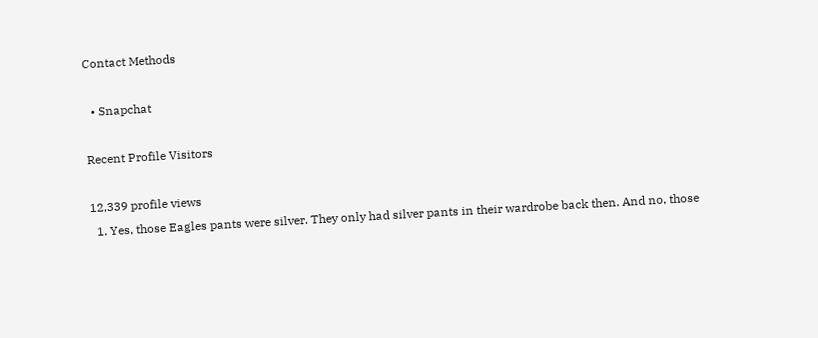Contact Methods

  • Snapchat

Recent Profile Visitors

12,339 profile views
  1. Yes, those Eagles pants were silver. They only had silver pants in their wardrobe back then. And no, those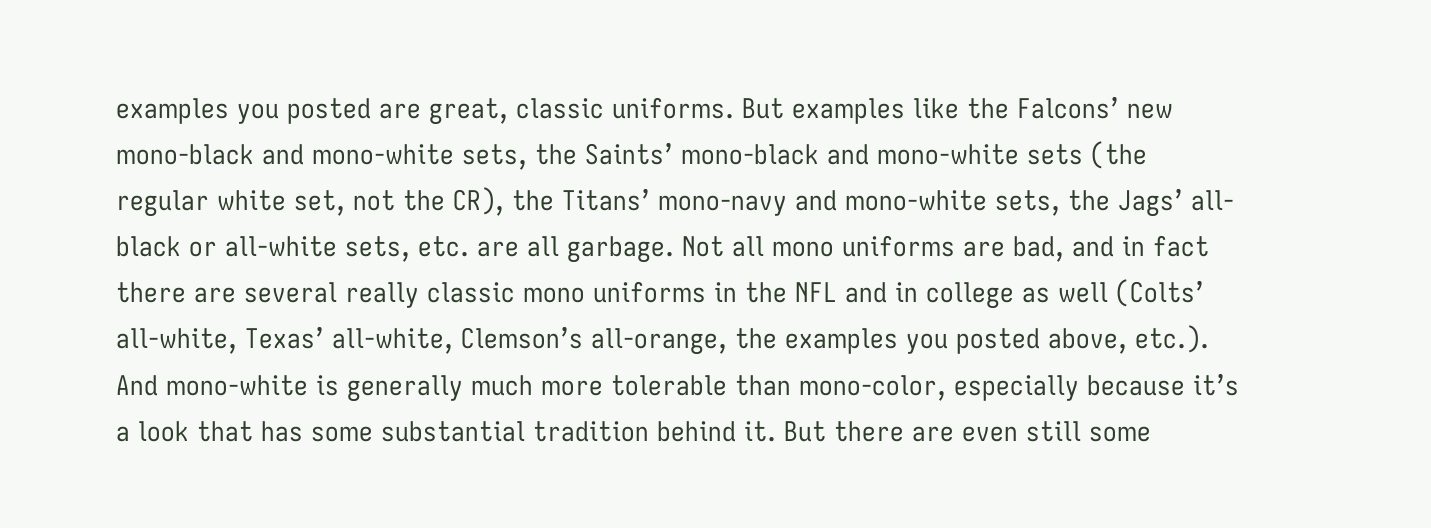examples you posted are great, classic uniforms. But examples like the Falcons’ new mono-black and mono-white sets, the Saints’ mono-black and mono-white sets (the regular white set, not the CR), the Titans’ mono-navy and mono-white sets, the Jags’ all-black or all-white sets, etc. are all garbage. Not all mono uniforms are bad, and in fact there are several really classic mono uniforms in the NFL and in college as well (Colts’ all-white, Texas’ all-white, Clemson’s all-orange, the examples you posted above, etc.). And mono-white is generally much more tolerable than mono-color, especially because it’s a look that has some substantial tradition behind it. But there are even still some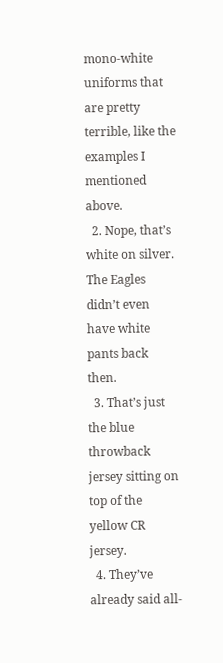mono-white uniforms that are pretty terrible, like the examples I mentioned above.
  2. Nope, that’s white on silver. The Eagles didn’t even have white pants back then.
  3. That’s just the blue throwback jersey sitting on top of the yellow CR jersey.
  4. They’ve already said all-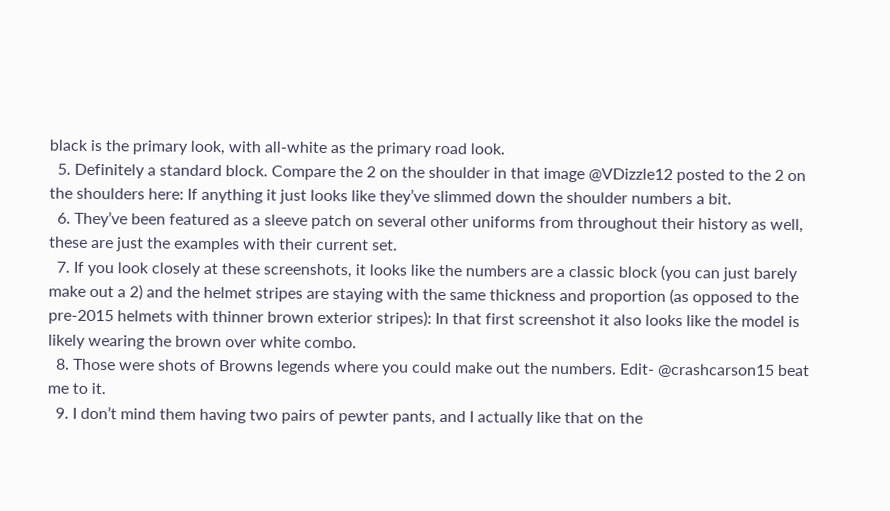black is the primary look, with all-white as the primary road look.
  5. Definitely a standard block. Compare the 2 on the shoulder in that image @VDizzle12 posted to the 2 on the shoulders here: If anything it just looks like they’ve slimmed down the shoulder numbers a bit.
  6. They’ve been featured as a sleeve patch on several other uniforms from throughout their history as well, these are just the examples with their current set.
  7. If you look closely at these screenshots, it looks like the numbers are a classic block (you can just barely make out a 2) and the helmet stripes are staying with the same thickness and proportion (as opposed to the pre-2015 helmets with thinner brown exterior stripes): In that first screenshot it also looks like the model is likely wearing the brown over white combo.
  8. Those were shots of Browns legends where you could make out the numbers. Edit- @crashcarson15 beat me to it.
  9. I don’t mind them having two pairs of pewter pants, and I actually like that on the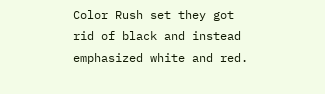Color Rush set they got rid of black and instead emphasized white and red.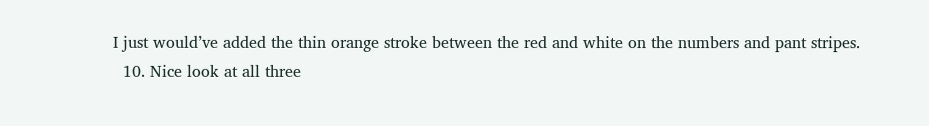I just would’ve added the thin orange stroke between the red and white on the numbers and pant stripes.
  10. Nice look at all three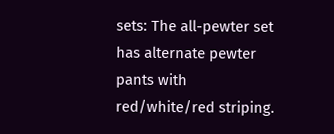sets: The all-pewter set has alternate pewter pants with red/white/red striping.